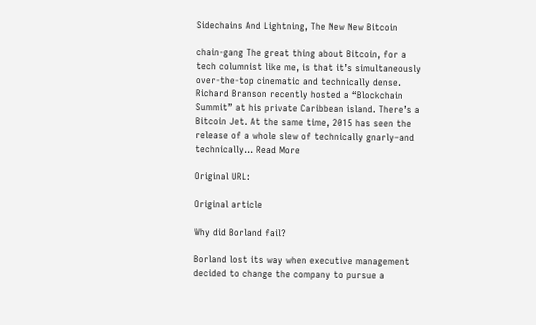Sidechains And Lightning, The New New Bitcoin

chain-gang The great thing about Bitcoin, for a tech columnist like me, is that it’s simultaneously over-the-top cinematic and technically dense. Richard Branson recently hosted a “Blockchain Summit” at his private Caribbean island. There’s a Bitcoin Jet. At the same time, 2015 has seen the release of a whole slew of technically gnarly–and technically… Read More

Original URL:

Original article

Why did Borland fail?

Borland lost its way when executive management decided to change the company to pursue a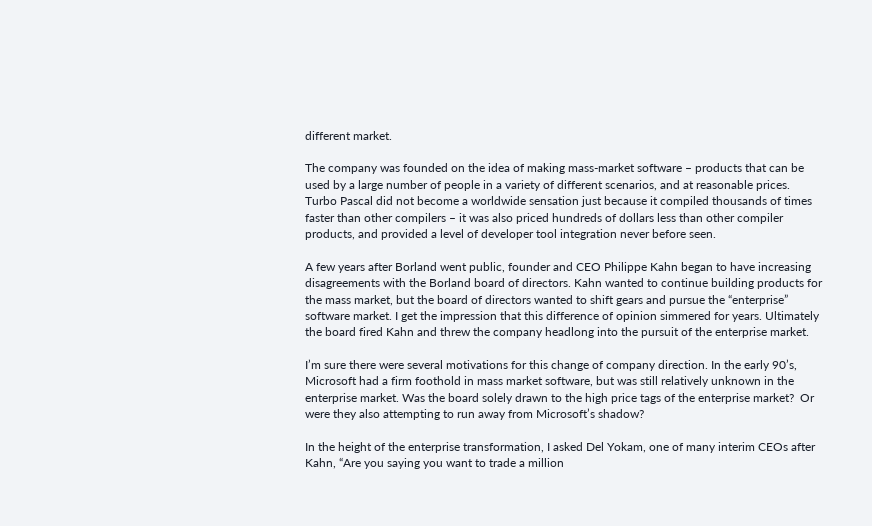different market.

The company was founded on the idea of making mass-market software – products that can be used by a large number of people in a variety of different scenarios, and at reasonable prices.  Turbo Pascal did not become a worldwide sensation just because it compiled thousands of times faster than other compilers – it was also priced hundreds of dollars less than other compiler products, and provided a level of developer tool integration never before seen.

A few years after Borland went public, founder and CEO Philippe Kahn began to have increasing disagreements with the Borland board of directors. Kahn wanted to continue building products for the mass market, but the board of directors wanted to shift gears and pursue the “enterprise” software market. I get the impression that this difference of opinion simmered for years. Ultimately the board fired Kahn and threw the company headlong into the pursuit of the enterprise market.

I’m sure there were several motivations for this change of company direction. In the early 90’s, Microsoft had a firm foothold in mass market software, but was still relatively unknown in the enterprise market. Was the board solely drawn to the high price tags of the enterprise market?  Or were they also attempting to run away from Microsoft’s shadow?

In the height of the enterprise transformation, I asked Del Yokam, one of many interim CEOs after Kahn, “Are you saying you want to trade a million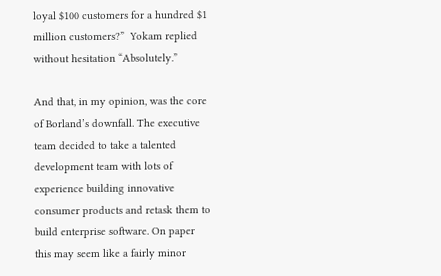loyal $100 customers for a hundred $1 million customers?”  Yokam replied without hesitation “Absolutely.”

And that, in my opinion, was the core of Borland’s downfall. The executive team decided to take a talented development team with lots of experience building innovative consumer products and retask them to build enterprise software. On paper this may seem like a fairly minor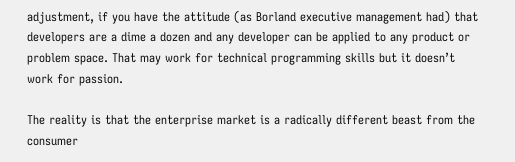adjustment, if you have the attitude (as Borland executive management had) that developers are a dime a dozen and any developer can be applied to any product or problem space. That may work for technical programming skills but it doesn’t work for passion.

The reality is that the enterprise market is a radically different beast from the consumer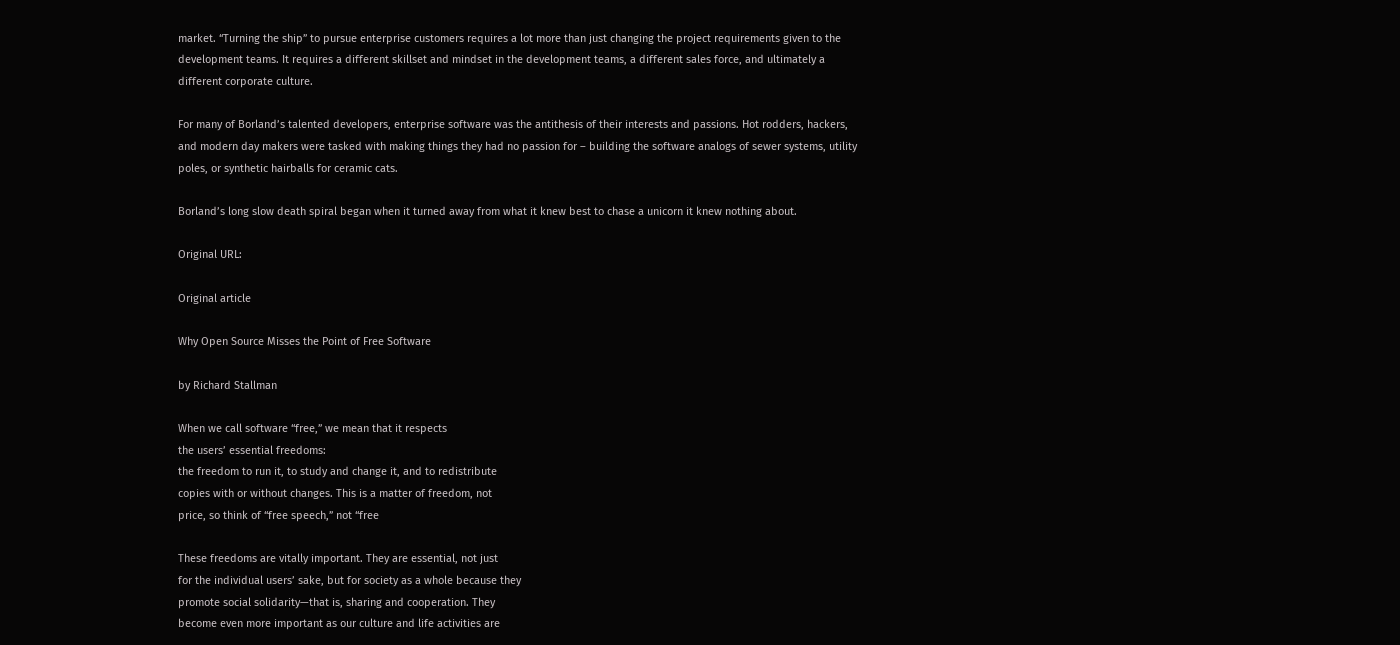market. “Turning the ship” to pursue enterprise customers requires a lot more than just changing the project requirements given to the development teams. It requires a different skillset and mindset in the development teams, a different sales force, and ultimately a different corporate culture.

For many of Borland’s talented developers, enterprise software was the antithesis of their interests and passions. Hot rodders, hackers, and modern day makers were tasked with making things they had no passion for – building the software analogs of sewer systems, utility poles, or synthetic hairballs for ceramic cats.

Borland’s long slow death spiral began when it turned away from what it knew best to chase a unicorn it knew nothing about.

Original URL:

Original article

Why Open Source Misses the Point of Free Software

by Richard Stallman

When we call software “free,” we mean that it respects
the users’ essential freedoms:
the freedom to run it, to study and change it, and to redistribute
copies with or without changes. This is a matter of freedom, not
price, so think of “free speech,” not “free

These freedoms are vitally important. They are essential, not just
for the individual users’ sake, but for society as a whole because they
promote social solidarity—that is, sharing and cooperation. They
become even more important as our culture and life activities are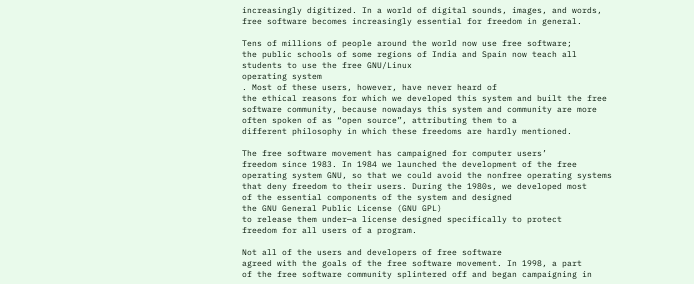increasingly digitized. In a world of digital sounds, images, and words,
free software becomes increasingly essential for freedom in general.

Tens of millions of people around the world now use free software;
the public schools of some regions of India and Spain now teach all
students to use the free GNU/Linux
operating system
. Most of these users, however, have never heard of
the ethical reasons for which we developed this system and built the free
software community, because nowadays this system and community are more
often spoken of as “open source”, attributing them to a
different philosophy in which these freedoms are hardly mentioned.

The free software movement has campaigned for computer users’
freedom since 1983. In 1984 we launched the development of the free
operating system GNU, so that we could avoid the nonfree operating systems
that deny freedom to their users. During the 1980s, we developed most
of the essential components of the system and designed
the GNU General Public License (GNU GPL)
to release them under—a license designed specifically to protect
freedom for all users of a program.

Not all of the users and developers of free software
agreed with the goals of the free software movement. In 1998, a part
of the free software community splintered off and began campaigning in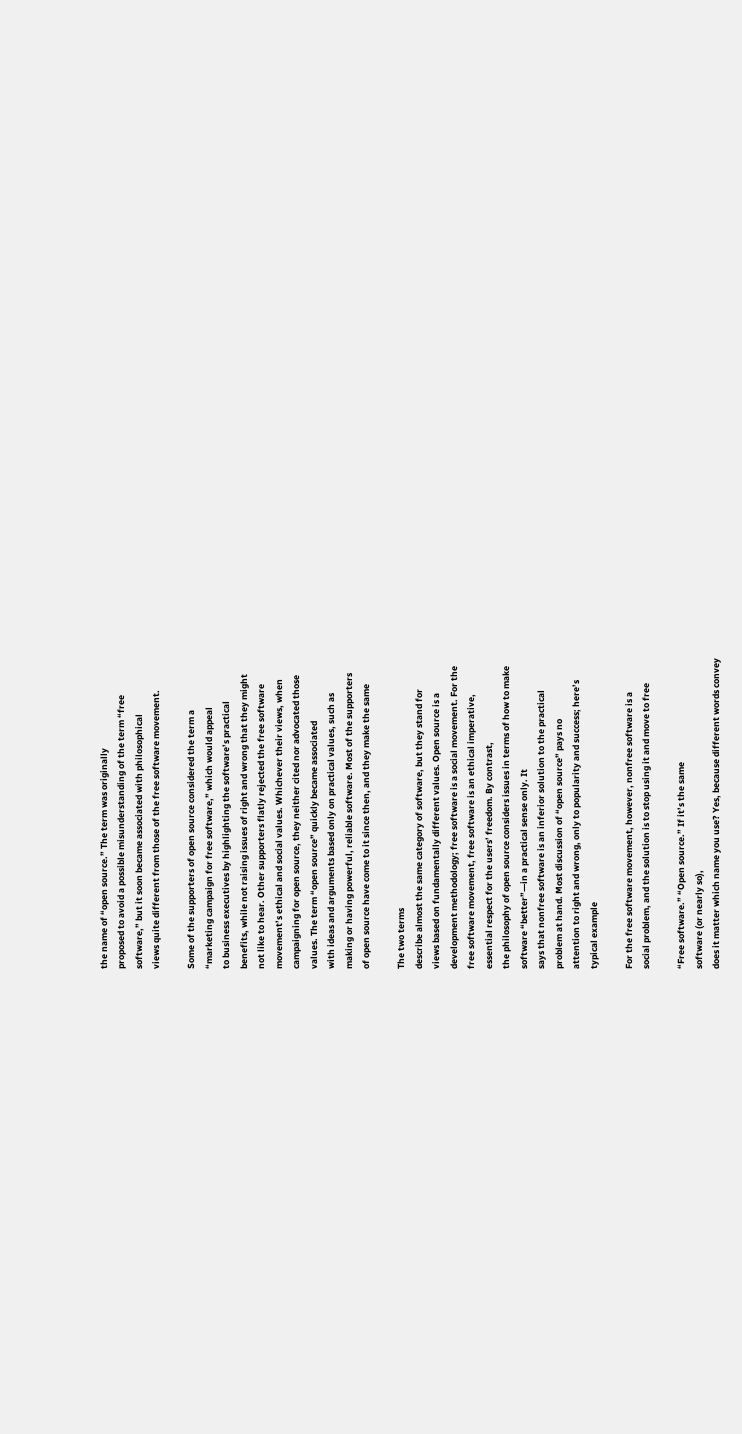the name of “open source.” The term was originally
proposed to avoid a possible misunderstanding of the term “free
software,” but it soon became associated with philosophical
views quite different from those of the free software movement.

Some of the supporters of open source considered the term a
“marketing campaign for free software,” which would appeal
to business executives by highlighting the software’s practical
benefits, while not raising issues of right and wrong that they might
not like to hear. Other supporters flatly rejected the free software
movement’s ethical and social values. Whichever their views, when
campaigning for open source, they neither cited nor advocated those
values. The term “open source” quickly became associated
with ideas and arguments based only on practical values, such as
making or having powerful, reliable software. Most of the supporters
of open source have come to it since then, and they make the same

The two terms
describe almost the same category of software, but they stand for
views based on fundamentally different values. Open source is a
development methodology; free software is a social movement. For the
free software movement, free software is an ethical imperative,
essential respect for the users’ freedom. By contrast,
the philosophy of open source considers issues in terms of how to make
software “better”—in a practical sense only. It
says that nonfree software is an inferior solution to the practical
problem at hand. Most discussion of “open source” pays no
attention to right and wrong, only to popularity and success; here’s
typical example

For the free software movement, however, nonfree software is a
social problem, and the solution is to stop using it and move to free

“Free software.” “Open source.” If it’s the same
software (or nearly so),
does it matter which name you use? Yes, because different words convey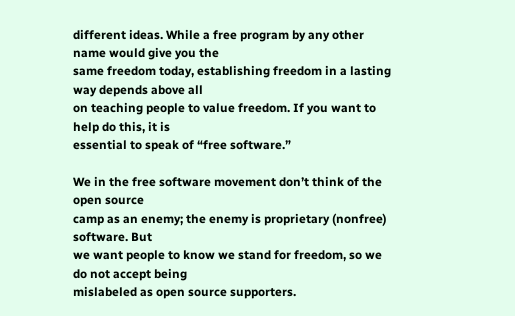different ideas. While a free program by any other name would give you the
same freedom today, establishing freedom in a lasting way depends above all
on teaching people to value freedom. If you want to help do this, it is
essential to speak of “free software.”

We in the free software movement don’t think of the open source
camp as an enemy; the enemy is proprietary (nonfree) software. But
we want people to know we stand for freedom, so we do not accept being
mislabeled as open source supporters.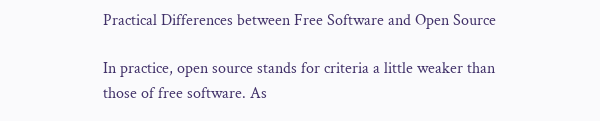Practical Differences between Free Software and Open Source

In practice, open source stands for criteria a little weaker than
those of free software. As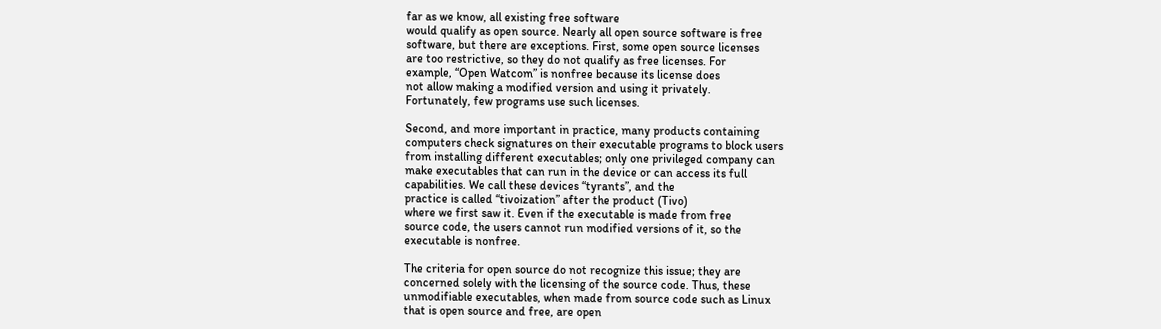far as we know, all existing free software
would qualify as open source. Nearly all open source software is free
software, but there are exceptions. First, some open source licenses
are too restrictive, so they do not qualify as free licenses. For
example, “Open Watcom” is nonfree because its license does
not allow making a modified version and using it privately.
Fortunately, few programs use such licenses.

Second, and more important in practice, many products containing
computers check signatures on their executable programs to block users
from installing different executables; only one privileged company can
make executables that can run in the device or can access its full
capabilities. We call these devices “tyrants”, and the
practice is called “tivoization” after the product (Tivo)
where we first saw it. Even if the executable is made from free
source code, the users cannot run modified versions of it, so the
executable is nonfree.

The criteria for open source do not recognize this issue; they are
concerned solely with the licensing of the source code. Thus, these
unmodifiable executables, when made from source code such as Linux
that is open source and free, are open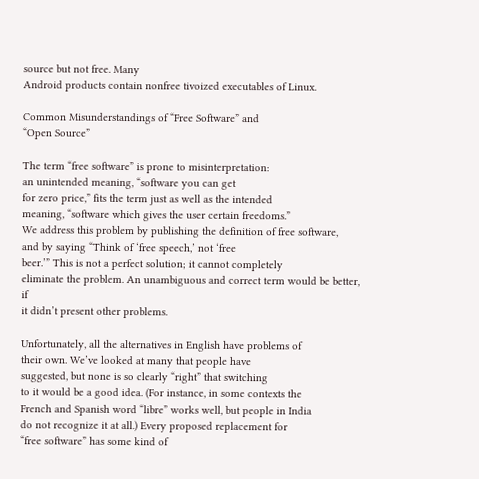source but not free. Many
Android products contain nonfree tivoized executables of Linux.

Common Misunderstandings of “Free Software” and
“Open Source”

The term “free software” is prone to misinterpretation:
an unintended meaning, “software you can get
for zero price,” fits the term just as well as the intended
meaning, “software which gives the user certain freedoms.”
We address this problem by publishing the definition of free software,
and by saying “Think of ‘free speech,’ not ‘free
beer.’” This is not a perfect solution; it cannot completely
eliminate the problem. An unambiguous and correct term would be better, if
it didn’t present other problems.

Unfortunately, all the alternatives in English have problems of
their own. We’ve looked at many that people have
suggested, but none is so clearly “right” that switching
to it would be a good idea. (For instance, in some contexts the
French and Spanish word “libre” works well, but people in India
do not recognize it at all.) Every proposed replacement for
“free software” has some kind of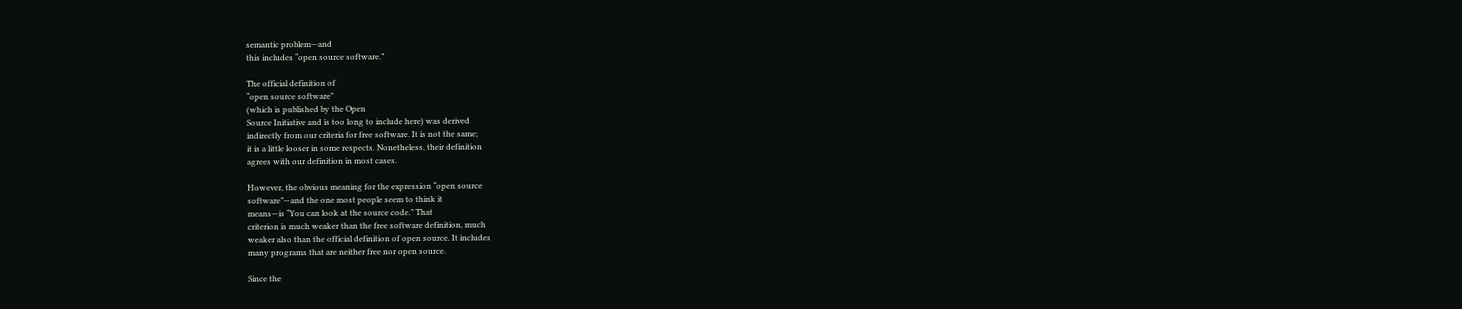semantic problem—and
this includes “open source software.”

The official definition of
“open source software”
(which is published by the Open
Source Initiative and is too long to include here) was derived
indirectly from our criteria for free software. It is not the same;
it is a little looser in some respects. Nonetheless, their definition
agrees with our definition in most cases.

However, the obvious meaning for the expression “open source
software”—and the one most people seem to think it
means—is “You can look at the source code.” That
criterion is much weaker than the free software definition, much
weaker also than the official definition of open source. It includes
many programs that are neither free nor open source.

Since the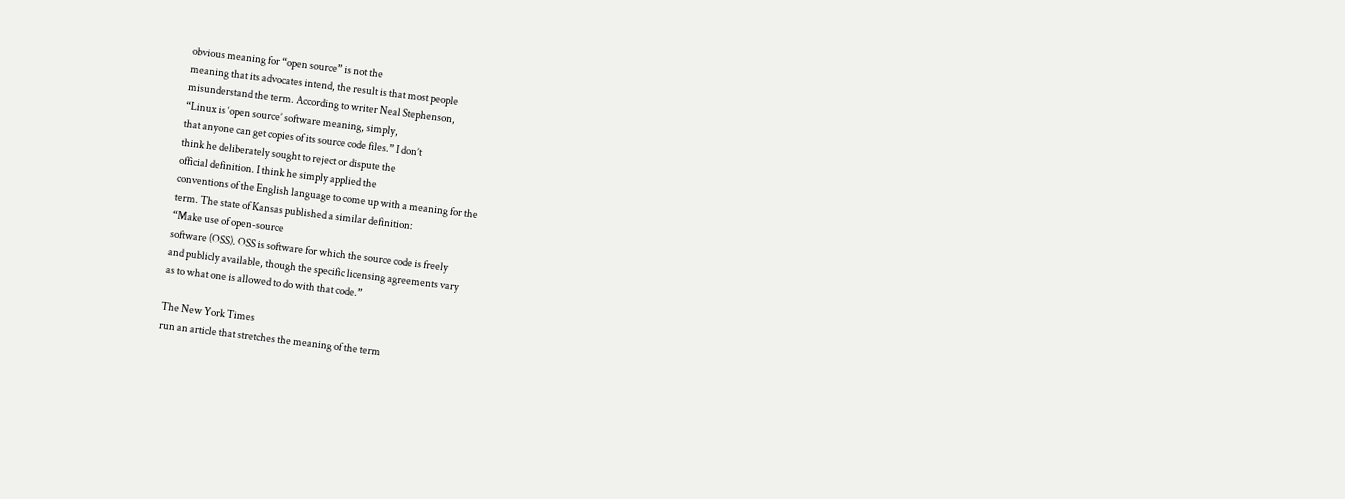obvious meaning for “open source” is not the
meaning that its advocates intend, the result is that most people
misunderstand the term. According to writer Neal Stephenson,
“Linux is ‘open source’ software meaning, simply,
that anyone can get copies of its source code files.” I don’t
think he deliberately sought to reject or dispute the
official definition. I think he simply applied the
conventions of the English language to come up with a meaning for the
term. The state of Kansas published a similar definition:
“Make use of open-source
software (OSS). OSS is software for which the source code is freely
and publicly available, though the specific licensing agreements vary
as to what one is allowed to do with that code.”

The New York Times
run an article that stretches the meaning of the term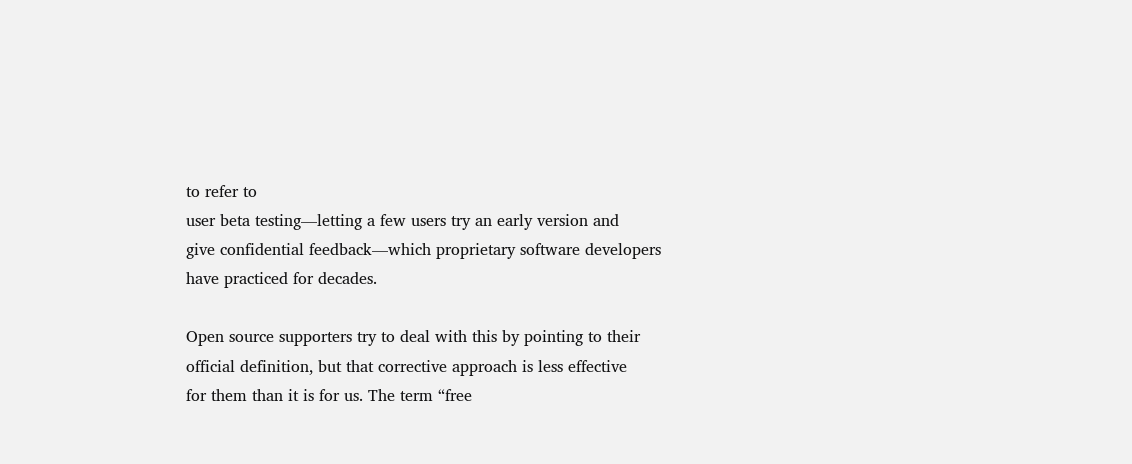to refer to
user beta testing—letting a few users try an early version and
give confidential feedback—which proprietary software developers
have practiced for decades.

Open source supporters try to deal with this by pointing to their
official definition, but that corrective approach is less effective
for them than it is for us. The term “free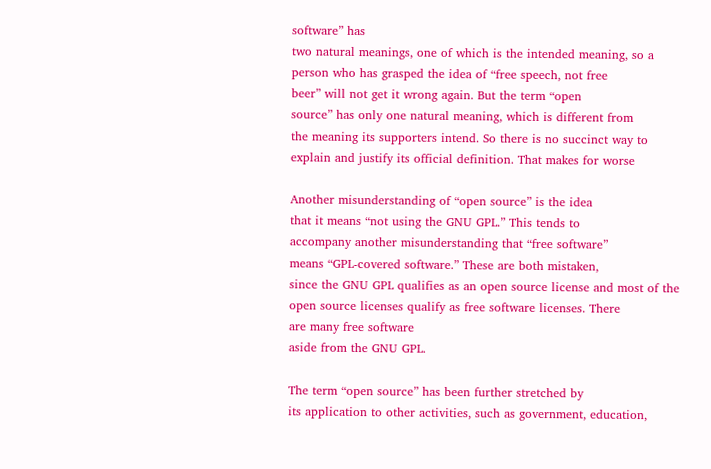software” has
two natural meanings, one of which is the intended meaning, so a
person who has grasped the idea of “free speech, not free
beer” will not get it wrong again. But the term “open
source” has only one natural meaning, which is different from
the meaning its supporters intend. So there is no succinct way to
explain and justify its official definition. That makes for worse

Another misunderstanding of “open source” is the idea
that it means “not using the GNU GPL.” This tends to
accompany another misunderstanding that “free software”
means “GPL-covered software.” These are both mistaken,
since the GNU GPL qualifies as an open source license and most of the
open source licenses qualify as free software licenses. There
are many free software
aside from the GNU GPL.

The term “open source” has been further stretched by
its application to other activities, such as government, education,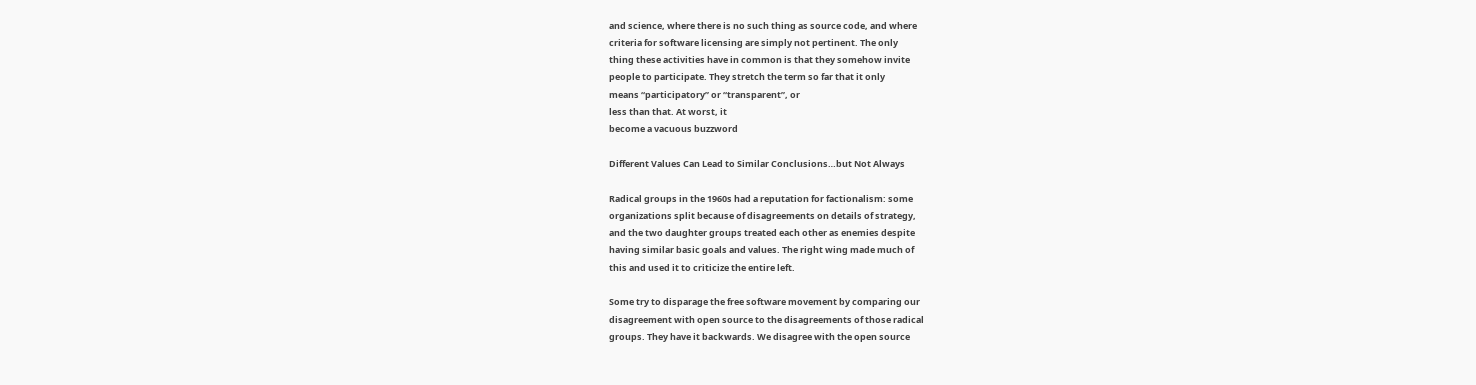and science, where there is no such thing as source code, and where
criteria for software licensing are simply not pertinent. The only
thing these activities have in common is that they somehow invite
people to participate. They stretch the term so far that it only
means “participatory” or “transparent”, or
less than that. At worst, it
become a vacuous buzzword

Different Values Can Lead to Similar Conclusions…but Not Always

Radical groups in the 1960s had a reputation for factionalism: some
organizations split because of disagreements on details of strategy,
and the two daughter groups treated each other as enemies despite
having similar basic goals and values. The right wing made much of
this and used it to criticize the entire left.

Some try to disparage the free software movement by comparing our
disagreement with open source to the disagreements of those radical
groups. They have it backwards. We disagree with the open source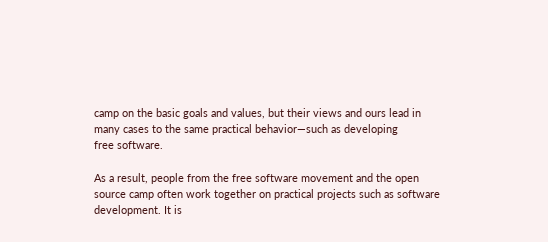camp on the basic goals and values, but their views and ours lead in
many cases to the same practical behavior—such as developing
free software.

As a result, people from the free software movement and the open
source camp often work together on practical projects such as software
development. It is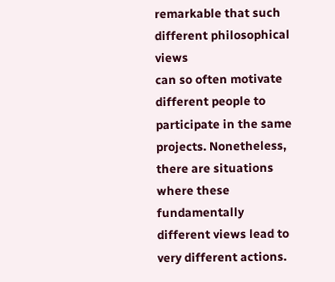remarkable that such different philosophical views
can so often motivate different people to participate in the same
projects. Nonetheless, there are situations where these fundamentally
different views lead to very different actions.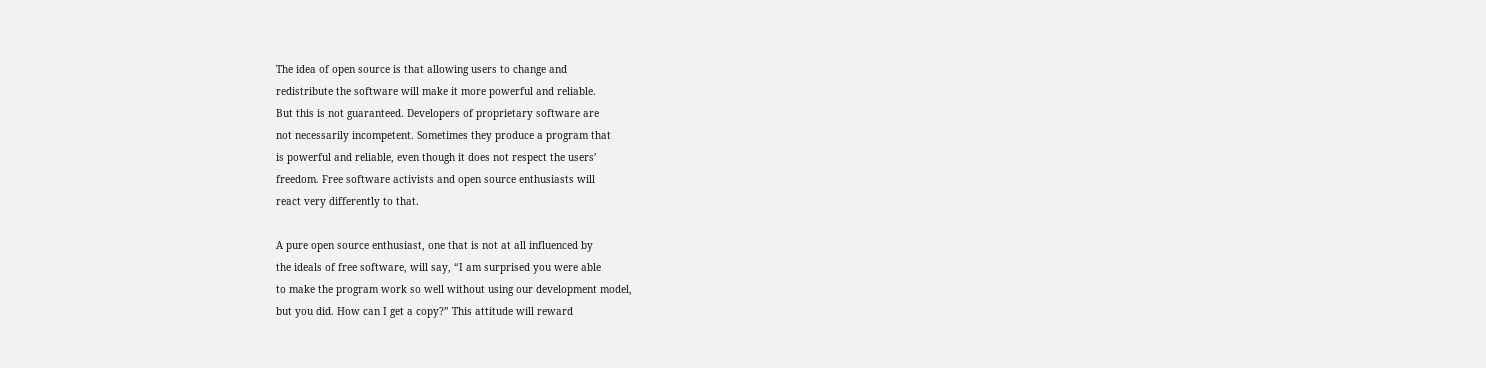The idea of open source is that allowing users to change and
redistribute the software will make it more powerful and reliable.
But this is not guaranteed. Developers of proprietary software are
not necessarily incompetent. Sometimes they produce a program that
is powerful and reliable, even though it does not respect the users’
freedom. Free software activists and open source enthusiasts will
react very differently to that.

A pure open source enthusiast, one that is not at all influenced by
the ideals of free software, will say, “I am surprised you were able
to make the program work so well without using our development model,
but you did. How can I get a copy?” This attitude will reward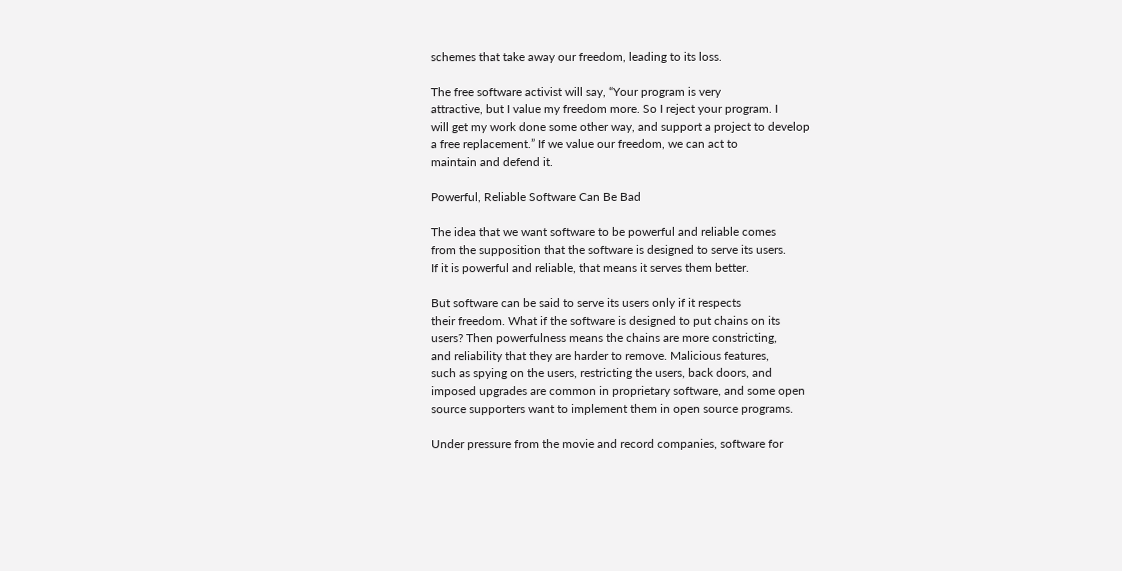schemes that take away our freedom, leading to its loss.

The free software activist will say, “Your program is very
attractive, but I value my freedom more. So I reject your program. I
will get my work done some other way, and support a project to develop
a free replacement.” If we value our freedom, we can act to
maintain and defend it.

Powerful, Reliable Software Can Be Bad

The idea that we want software to be powerful and reliable comes
from the supposition that the software is designed to serve its users.
If it is powerful and reliable, that means it serves them better.

But software can be said to serve its users only if it respects
their freedom. What if the software is designed to put chains on its
users? Then powerfulness means the chains are more constricting,
and reliability that they are harder to remove. Malicious features,
such as spying on the users, restricting the users, back doors, and
imposed upgrades are common in proprietary software, and some open
source supporters want to implement them in open source programs.

Under pressure from the movie and record companies, software for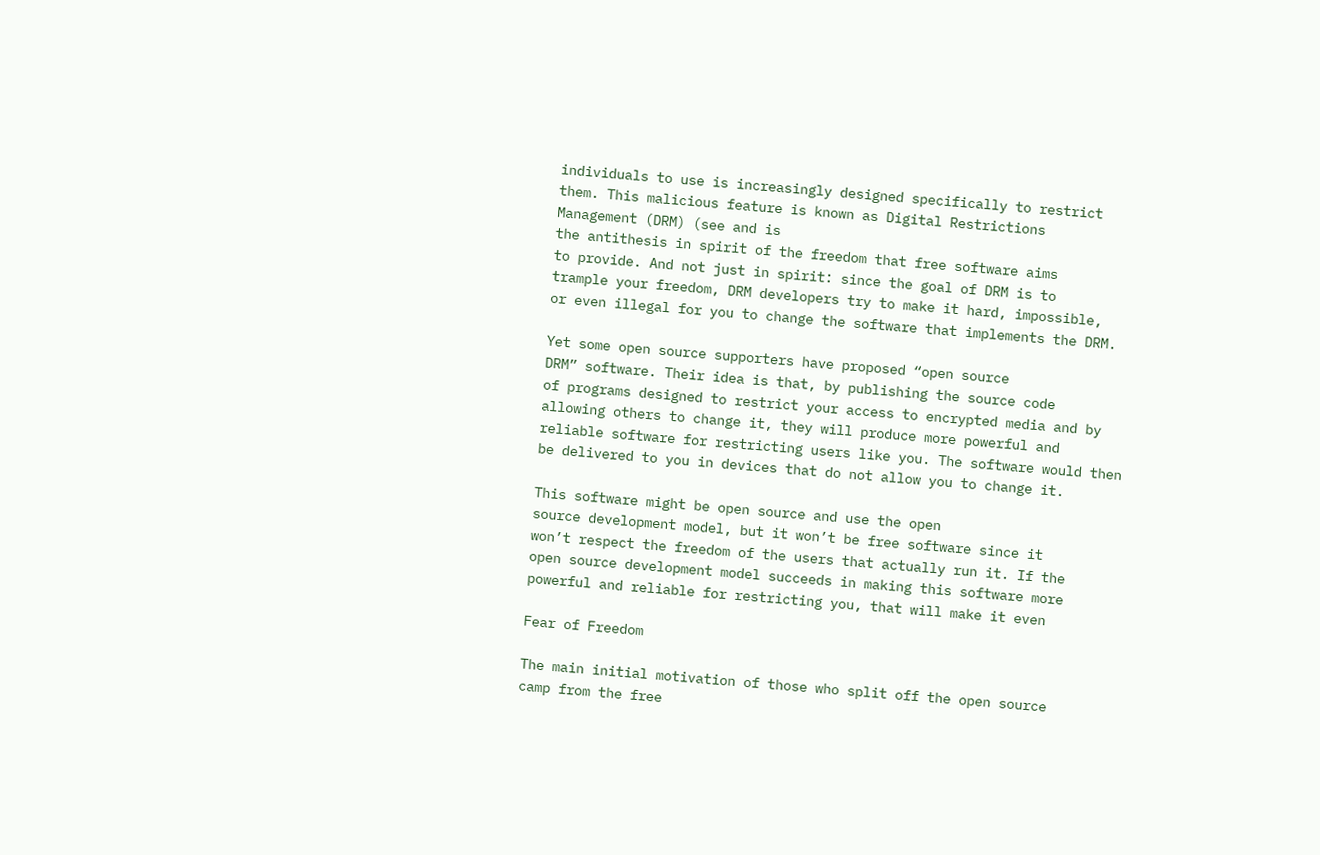individuals to use is increasingly designed specifically to restrict
them. This malicious feature is known as Digital Restrictions
Management (DRM) (see and is
the antithesis in spirit of the freedom that free software aims
to provide. And not just in spirit: since the goal of DRM is to
trample your freedom, DRM developers try to make it hard, impossible,
or even illegal for you to change the software that implements the DRM.

Yet some open source supporters have proposed “open source
DRM” software. Their idea is that, by publishing the source code
of programs designed to restrict your access to encrypted media and by
allowing others to change it, they will produce more powerful and
reliable software for restricting users like you. The software would then
be delivered to you in devices that do not allow you to change it.

This software might be open source and use the open
source development model, but it won’t be free software since it
won’t respect the freedom of the users that actually run it. If the
open source development model succeeds in making this software more
powerful and reliable for restricting you, that will make it even

Fear of Freedom

The main initial motivation of those who split off the open source
camp from the free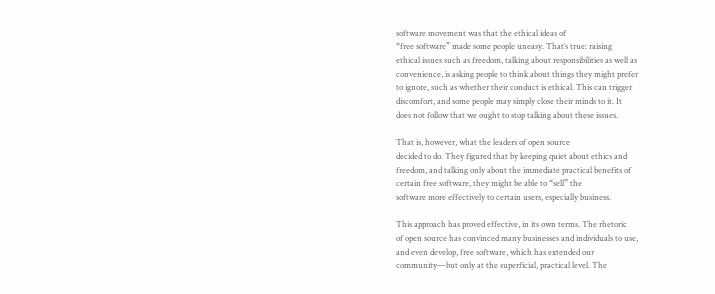software movement was that the ethical ideas of
“free software” made some people uneasy. That’s true: raising
ethical issues such as freedom, talking about responsibilities as well as
convenience, is asking people to think about things they might prefer
to ignore, such as whether their conduct is ethical. This can trigger
discomfort, and some people may simply close their minds to it. It
does not follow that we ought to stop talking about these issues.

That is, however, what the leaders of open source
decided to do. They figured that by keeping quiet about ethics and
freedom, and talking only about the immediate practical benefits of
certain free software, they might be able to “sell” the
software more effectively to certain users, especially business.

This approach has proved effective, in its own terms. The rhetoric
of open source has convinced many businesses and individuals to use,
and even develop, free software, which has extended our
community—but only at the superficial, practical level. The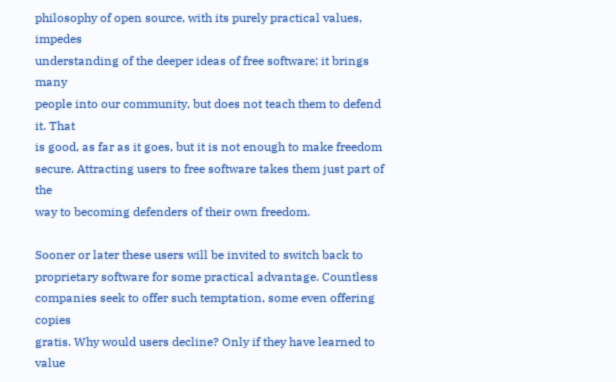philosophy of open source, with its purely practical values, impedes
understanding of the deeper ideas of free software; it brings many
people into our community, but does not teach them to defend it. That
is good, as far as it goes, but it is not enough to make freedom
secure. Attracting users to free software takes them just part of the
way to becoming defenders of their own freedom.

Sooner or later these users will be invited to switch back to
proprietary software for some practical advantage. Countless
companies seek to offer such temptation, some even offering copies
gratis. Why would users decline? Only if they have learned to value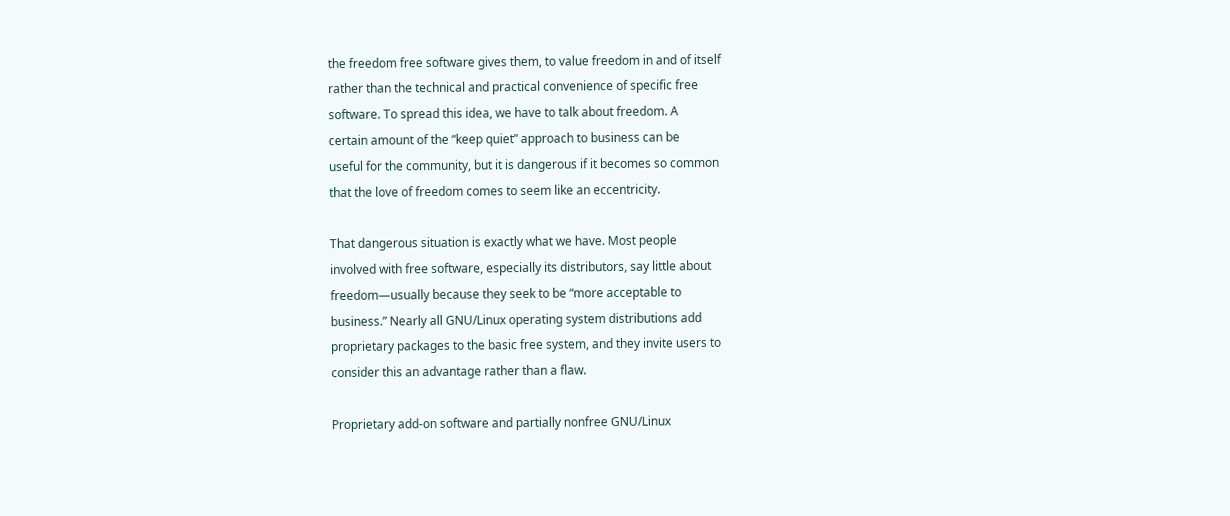the freedom free software gives them, to value freedom in and of itself
rather than the technical and practical convenience of specific free
software. To spread this idea, we have to talk about freedom. A
certain amount of the “keep quiet” approach to business can be
useful for the community, but it is dangerous if it becomes so common
that the love of freedom comes to seem like an eccentricity.

That dangerous situation is exactly what we have. Most people
involved with free software, especially its distributors, say little about
freedom—usually because they seek to be “more acceptable to
business.” Nearly all GNU/Linux operating system distributions add
proprietary packages to the basic free system, and they invite users to
consider this an advantage rather than a flaw.

Proprietary add-on software and partially nonfree GNU/Linux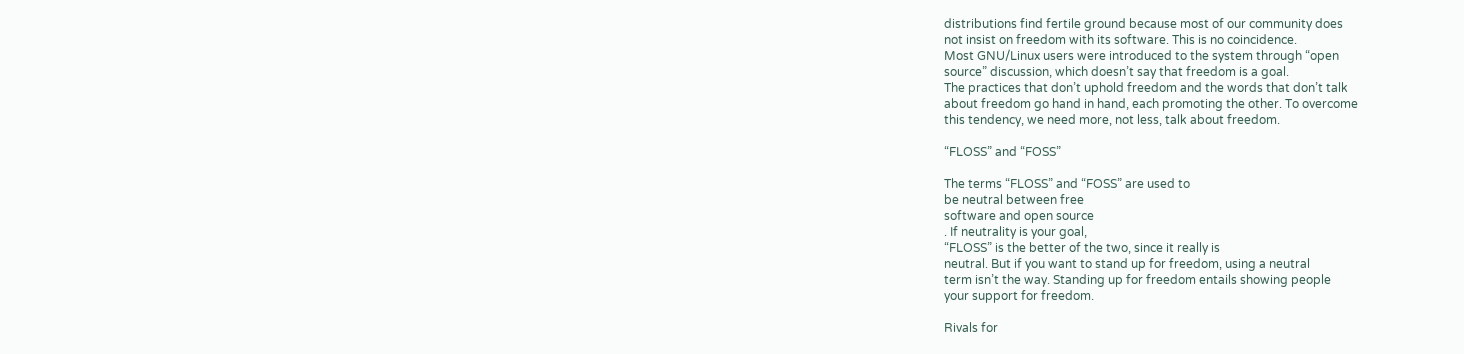distributions find fertile ground because most of our community does
not insist on freedom with its software. This is no coincidence.
Most GNU/Linux users were introduced to the system through “open
source” discussion, which doesn’t say that freedom is a goal.
The practices that don’t uphold freedom and the words that don’t talk
about freedom go hand in hand, each promoting the other. To overcome
this tendency, we need more, not less, talk about freedom.

“FLOSS” and “FOSS”

The terms “FLOSS” and “FOSS” are used to
be neutral between free
software and open source
. If neutrality is your goal,
“FLOSS” is the better of the two, since it really is
neutral. But if you want to stand up for freedom, using a neutral
term isn’t the way. Standing up for freedom entails showing people
your support for freedom.

Rivals for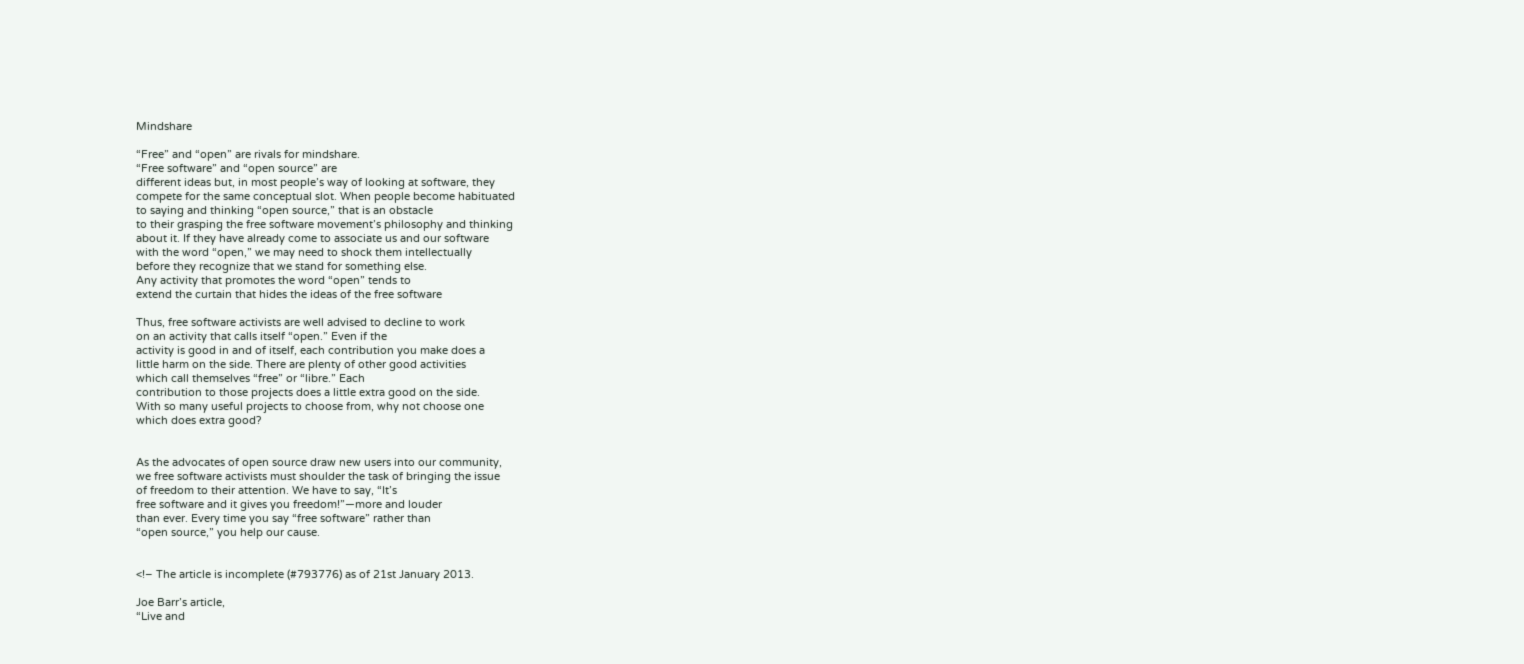Mindshare

“Free” and “open” are rivals for mindshare.
“Free software” and “open source” are
different ideas but, in most people’s way of looking at software, they
compete for the same conceptual slot. When people become habituated
to saying and thinking “open source,” that is an obstacle
to their grasping the free software movement’s philosophy and thinking
about it. If they have already come to associate us and our software
with the word “open,” we may need to shock them intellectually
before they recognize that we stand for something else.
Any activity that promotes the word “open” tends to
extend the curtain that hides the ideas of the free software

Thus, free software activists are well advised to decline to work
on an activity that calls itself “open.” Even if the
activity is good in and of itself, each contribution you make does a
little harm on the side. There are plenty of other good activities
which call themselves “free” or “libre.” Each
contribution to those projects does a little extra good on the side.
With so many useful projects to choose from, why not choose one
which does extra good?


As the advocates of open source draw new users into our community,
we free software activists must shoulder the task of bringing the issue
of freedom to their attention. We have to say, “It’s
free software and it gives you freedom!”—more and louder
than ever. Every time you say “free software” rather than
“open source,” you help our cause.


<!– The article is incomplete (#793776) as of 21st January 2013.

Joe Barr’s article,
“Live and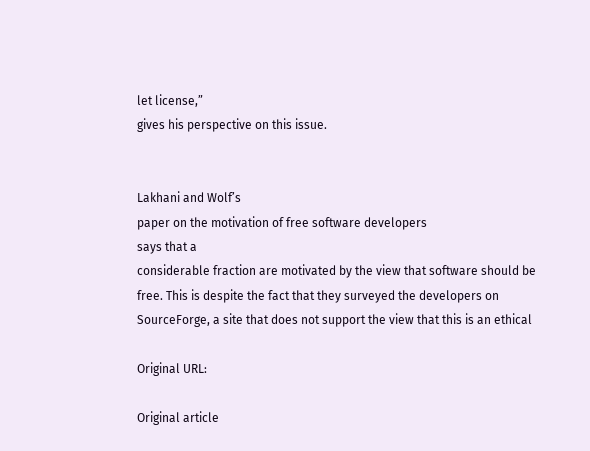let license,”
gives his perspective on this issue.


Lakhani and Wolf’s
paper on the motivation of free software developers
says that a
considerable fraction are motivated by the view that software should be
free. This is despite the fact that they surveyed the developers on
SourceForge, a site that does not support the view that this is an ethical

Original URL:

Original article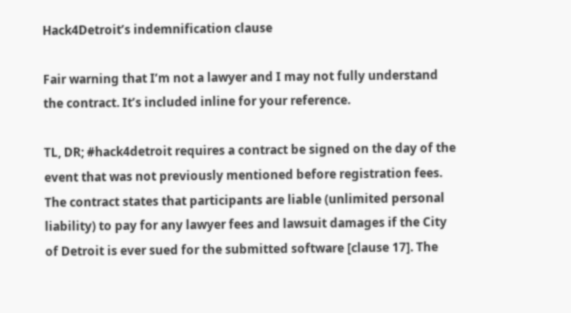Hack4Detroit’s indemnification clause

Fair warning that I’m not a lawyer and I may not fully understand the contract. It’s included inline for your reference.

TL, DR; #hack4detroit requires a contract be signed on the day of the event that was not previously mentioned before registration fees. The contract states that participants are liable (unlimited personal liability) to pay for any lawyer fees and lawsuit damages if the City of Detroit is ever sued for the submitted software [clause 17]. The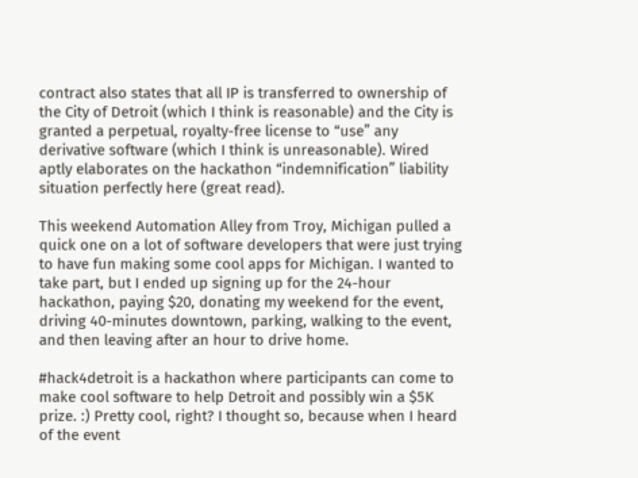contract also states that all IP is transferred to ownership of the City of Detroit (which I think is reasonable) and the City is granted a perpetual, royalty-free license to “use” any derivative software (which I think is unreasonable). Wired aptly elaborates on the hackathon “indemnification” liability situation perfectly here (great read).

This weekend Automation Alley from Troy, Michigan pulled a quick one on a lot of software developers that were just trying to have fun making some cool apps for Michigan. I wanted to take part, but I ended up signing up for the 24-hour hackathon, paying $20, donating my weekend for the event, driving 40-minutes downtown, parking, walking to the event, and then leaving after an hour to drive home.

#hack4detroit is a hackathon where participants can come to make cool software to help Detroit and possibly win a $5K prize. :) Pretty cool, right? I thought so, because when I heard of the event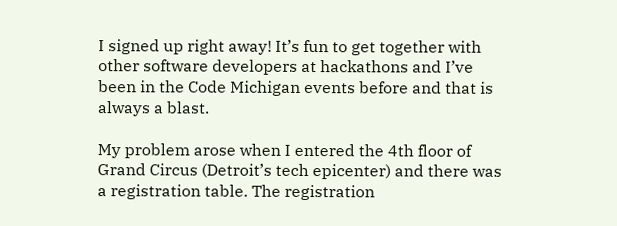I signed up right away! It’s fun to get together with other software developers at hackathons and I’ve been in the Code Michigan events before and that is always a blast.

My problem arose when I entered the 4th floor of Grand Circus (Detroit’s tech epicenter) and there was a registration table. The registration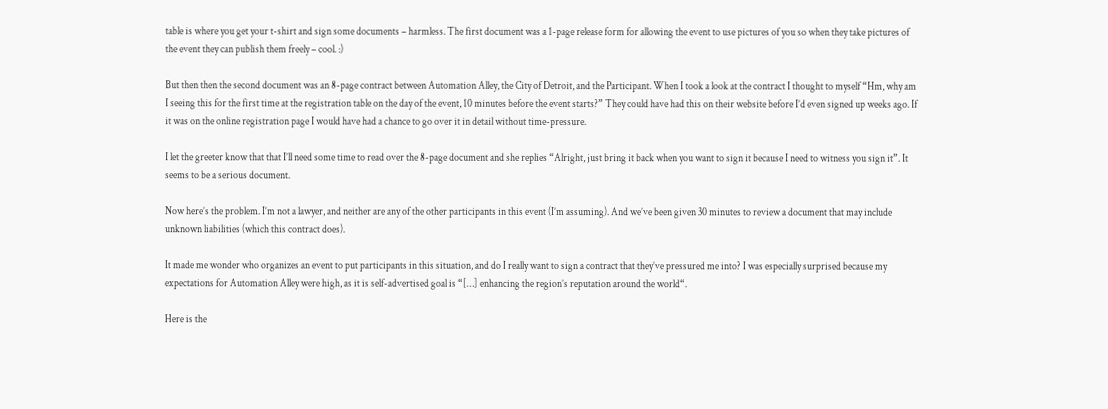table is where you get your t-shirt and sign some documents – harmless. The first document was a 1-page release form for allowing the event to use pictures of you so when they take pictures of the event they can publish them freely – cool. :)

But then then the second document was an 8-page contract between Automation Alley, the City of Detroit, and the Participant. When I took a look at the contract I thought to myself “Hm, why am I seeing this for the first time at the registration table on the day of the event, 10 minutes before the event starts?” They could have had this on their website before I’d even signed up weeks ago. If it was on the online registration page I would have had a chance to go over it in detail without time-pressure.

I let the greeter know that that I’ll need some time to read over the 8-page document and she replies “Alright, just bring it back when you want to sign it because I need to witness you sign it”. It seems to be a serious document.

Now here’s the problem. I’m not a lawyer, and neither are any of the other participants in this event (I’m assuming). And we’ve been given 30 minutes to review a document that may include unknown liabilities (which this contract does).

It made me wonder who organizes an event to put participants in this situation, and do I really want to sign a contract that they’ve pressured me into? I was especially surprised because my expectations for Automation Alley were high, as it is self-advertised goal is “[…] enhancing the region’s reputation around the world“.

Here is the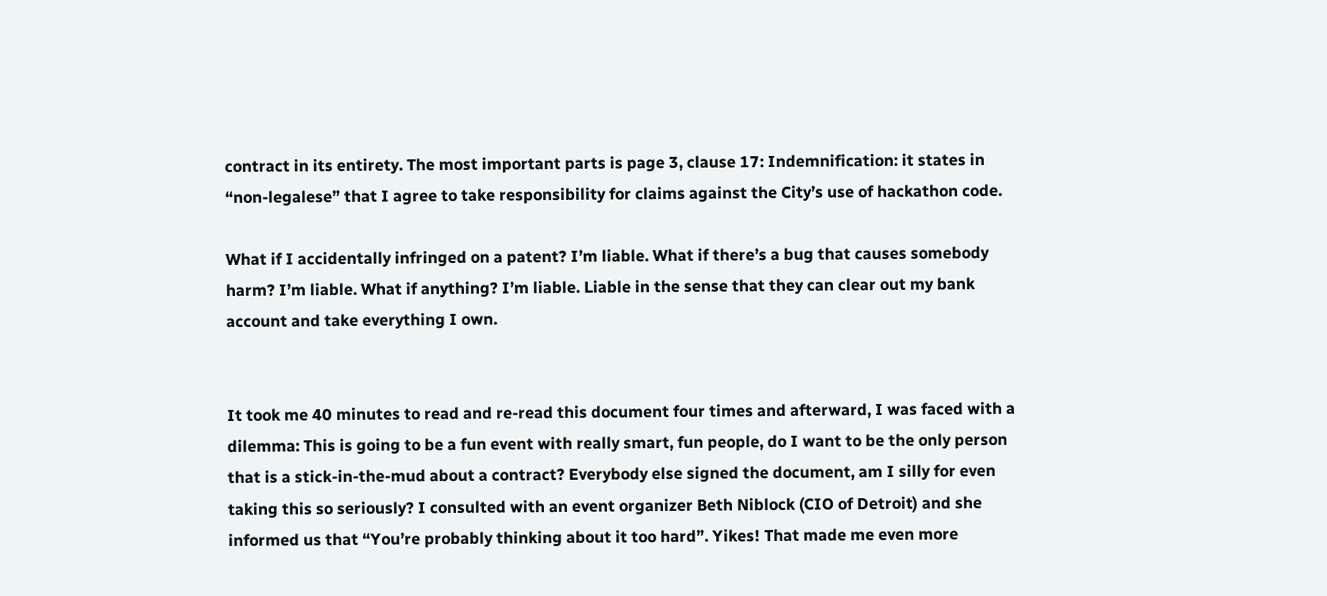contract in its entirety. The most important parts is page 3, clause 17: Indemnification: it states in “non-legalese” that I agree to take responsibility for claims against the City’s use of hackathon code.

What if I accidentally infringed on a patent? I’m liable. What if there’s a bug that causes somebody harm? I’m liable. What if anything? I’m liable. Liable in the sense that they can clear out my bank account and take everything I own.


It took me 40 minutes to read and re-read this document four times and afterward, I was faced with a dilemma: This is going to be a fun event with really smart, fun people, do I want to be the only person that is a stick-in-the-mud about a contract? Everybody else signed the document, am I silly for even taking this so seriously? I consulted with an event organizer Beth Niblock (CIO of Detroit) and she informed us that “You’re probably thinking about it too hard”. Yikes! That made me even more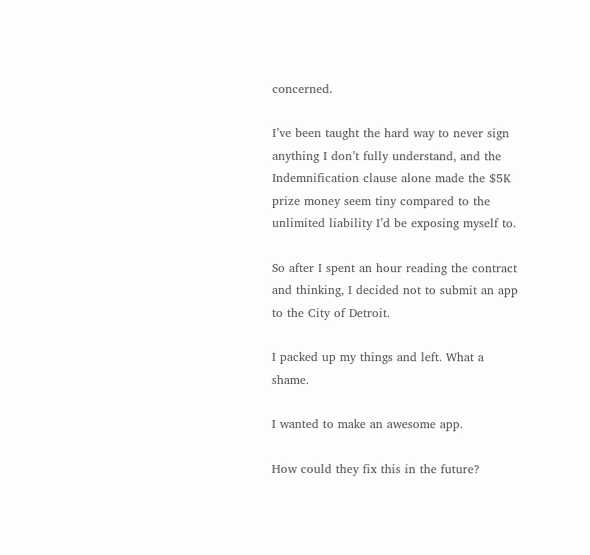concerned.

I’ve been taught the hard way to never sign anything I don’t fully understand, and the Indemnification clause alone made the $5K prize money seem tiny compared to the unlimited liability I’d be exposing myself to.

So after I spent an hour reading the contract and thinking, I decided not to submit an app to the City of Detroit.

I packed up my things and left. What a shame.

I wanted to make an awesome app.

How could they fix this in the future?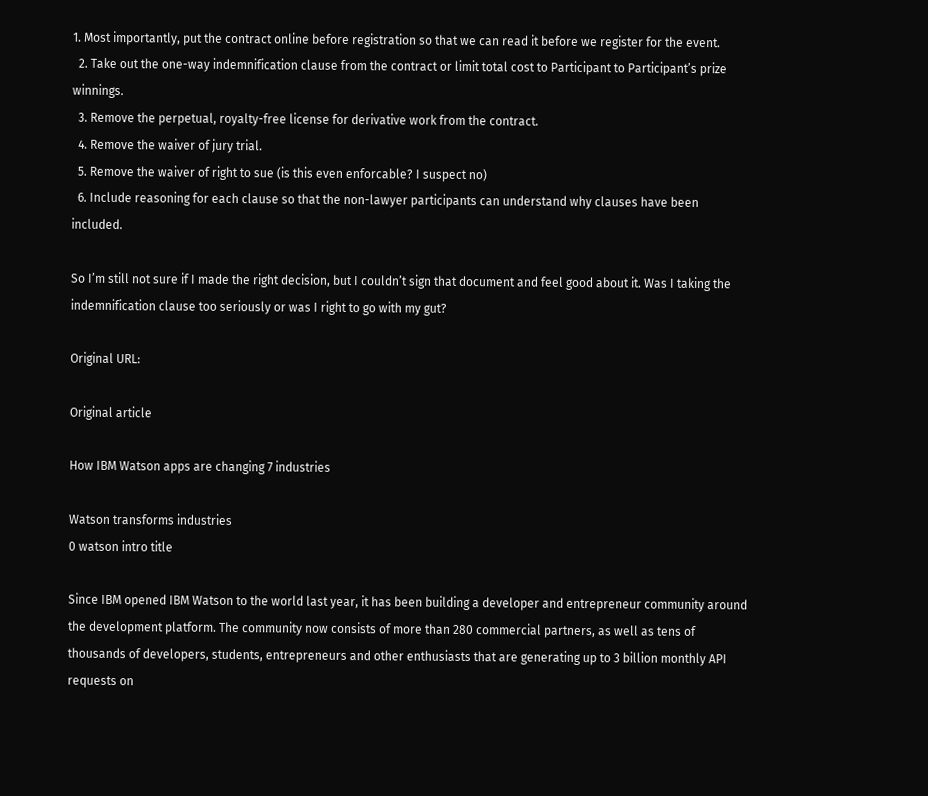1. Most importantly, put the contract online before registration so that we can read it before we register for the event.
  2. Take out the one-way indemnification clause from the contract or limit total cost to Participant to Participant’s prize winnings.
  3. Remove the perpetual, royalty-free license for derivative work from the contract.
  4. Remove the waiver of jury trial.
  5. Remove the waiver of right to sue (is this even enforcable? I suspect no)
  6. Include reasoning for each clause so that the non-lawyer participants can understand why clauses have been included.

So I’m still not sure if I made the right decision, but I couldn’t sign that document and feel good about it. Was I taking the indemnification clause too seriously or was I right to go with my gut?

Original URL:

Original article

How IBM Watson apps are changing 7 industries

Watson transforms industries
0 watson intro title

Since IBM opened IBM Watson to the world last year, it has been building a developer and entrepreneur community around the development platform. The community now consists of more than 280 commercial partners, as well as tens of thousands of developers, students, entrepreneurs and other enthusiasts that are generating up to 3 billion monthly API requests on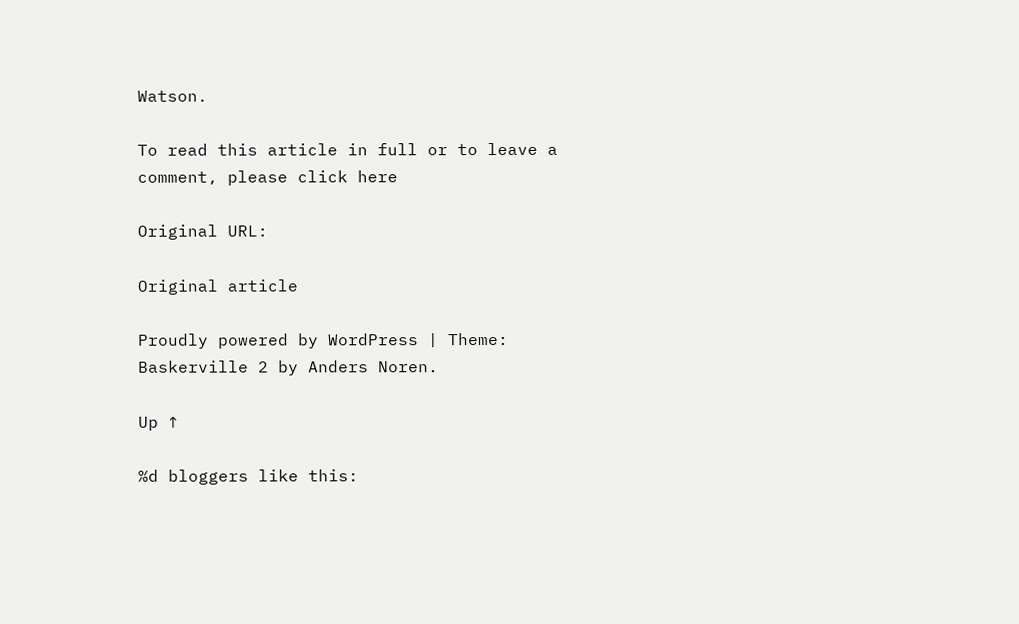Watson.

To read this article in full or to leave a comment, please click here

Original URL:

Original article

Proudly powered by WordPress | Theme: Baskerville 2 by Anders Noren.

Up ↑

%d bloggers like this: